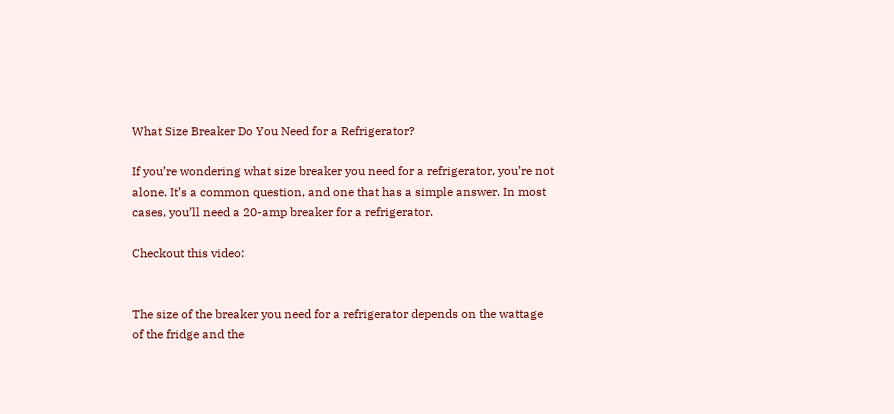What Size Breaker Do You Need for a Refrigerator?

If you’re wondering what size breaker you need for a refrigerator, you’re not alone. It’s a common question, and one that has a simple answer. In most cases, you’ll need a 20-amp breaker for a refrigerator.

Checkout this video:


The size of the breaker you need for a refrigerator depends on the wattage of the fridge and the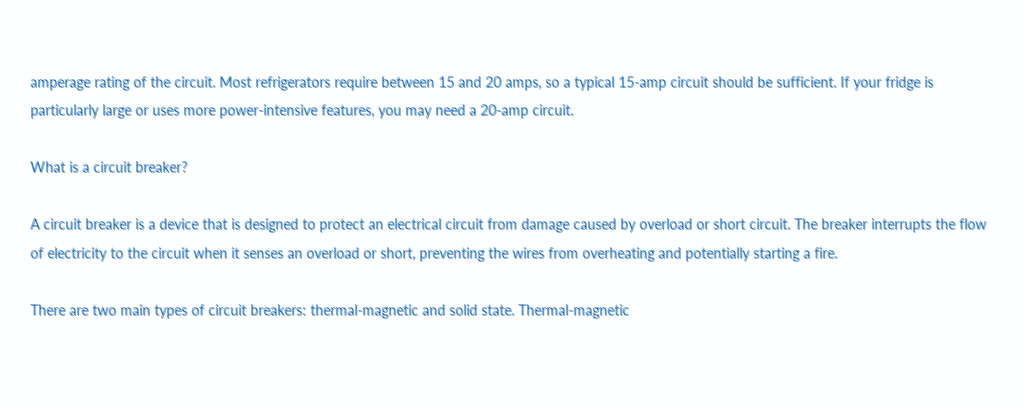amperage rating of the circuit. Most refrigerators require between 15 and 20 amps, so a typical 15-amp circuit should be sufficient. If your fridge is particularly large or uses more power-intensive features, you may need a 20-amp circuit.

What is a circuit breaker?

A circuit breaker is a device that is designed to protect an electrical circuit from damage caused by overload or short circuit. The breaker interrupts the flow of electricity to the circuit when it senses an overload or short, preventing the wires from overheating and potentially starting a fire.

There are two main types of circuit breakers: thermal-magnetic and solid state. Thermal-magnetic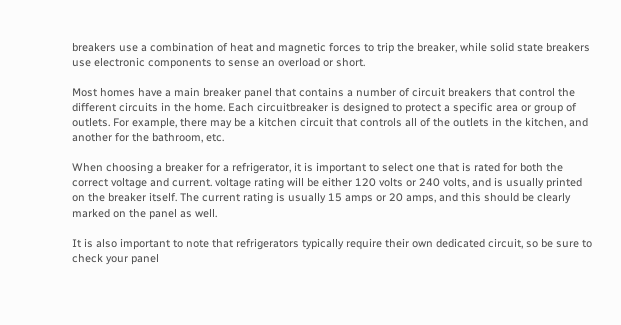breakers use a combination of heat and magnetic forces to trip the breaker, while solid state breakers use electronic components to sense an overload or short.

Most homes have a main breaker panel that contains a number of circuit breakers that control the different circuits in the home. Each circuitbreaker is designed to protect a specific area or group of outlets. For example, there may be a kitchen circuit that controls all of the outlets in the kitchen, and another for the bathroom, etc.

When choosing a breaker for a refrigerator, it is important to select one that is rated for both the correct voltage and current. voltage rating will be either 120 volts or 240 volts, and is usually printed on the breaker itself. The current rating is usually 15 amps or 20 amps, and this should be clearly marked on the panel as well.

It is also important to note that refrigerators typically require their own dedicated circuit, so be sure to check your panel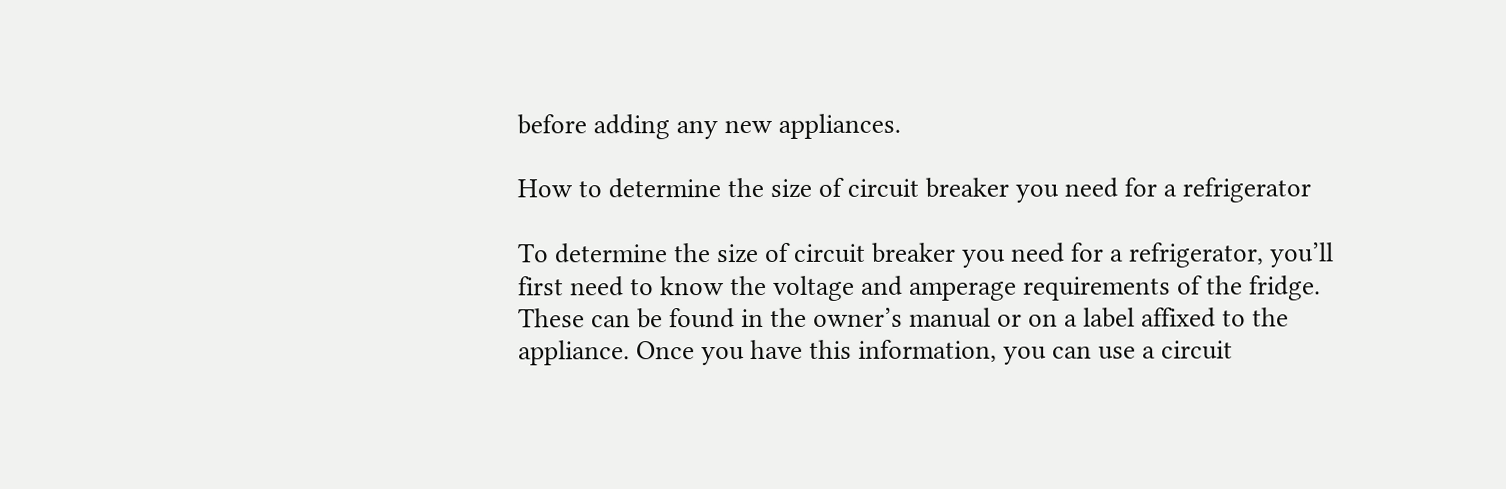before adding any new appliances.

How to determine the size of circuit breaker you need for a refrigerator

To determine the size of circuit breaker you need for a refrigerator, you’ll first need to know the voltage and amperage requirements of the fridge. These can be found in the owner’s manual or on a label affixed to the appliance. Once you have this information, you can use a circuit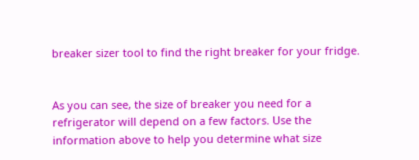breaker sizer tool to find the right breaker for your fridge.


As you can see, the size of breaker you need for a refrigerator will depend on a few factors. Use the information above to help you determine what size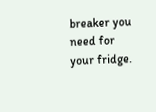breaker you need for your fridge.